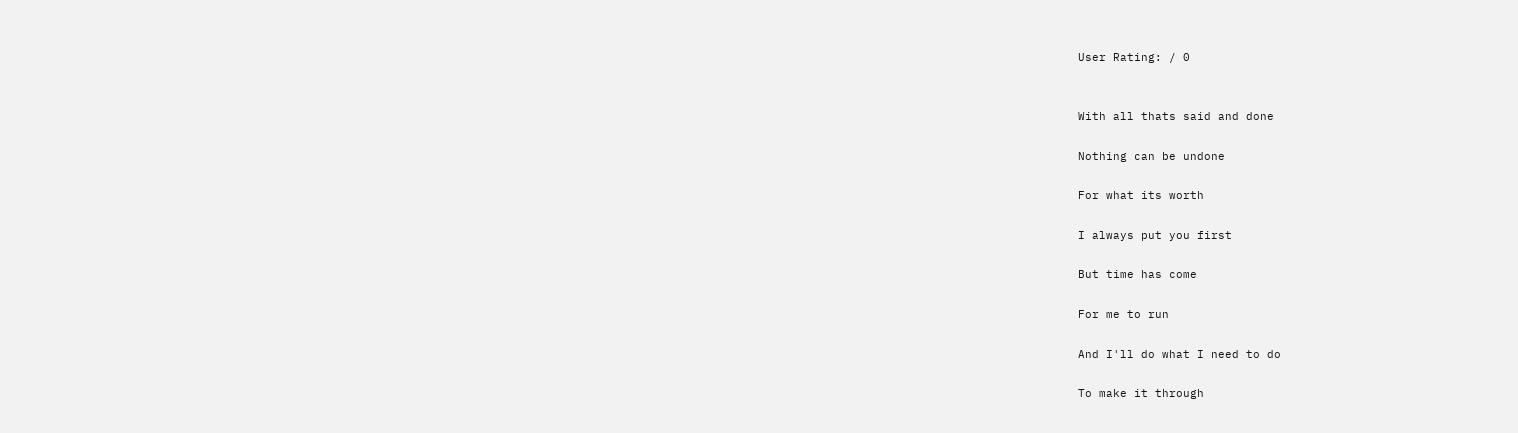User Rating: / 0


With all thats said and done

Nothing can be undone

For what its worth

I always put you first

But time has come

For me to run

And I'll do what I need to do

To make it through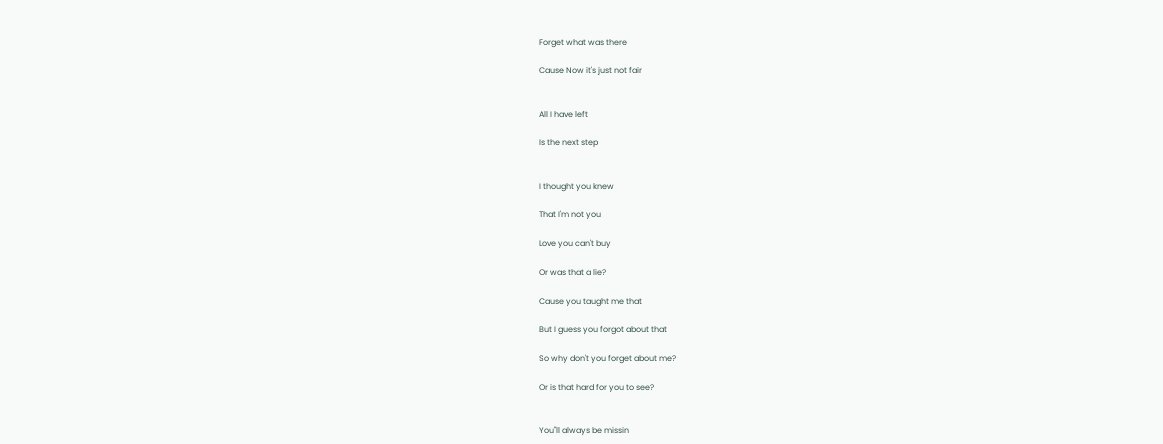Forget what was there

Cause Now it's just not fair


All I have left

Is the next step


I thought you knew

That I'm not you

Love you can't buy

Or was that a lie?

Cause you taught me that

But I guess you forgot about that

So why don't you forget about me?

Or is that hard for you to see?


You"ll always be missin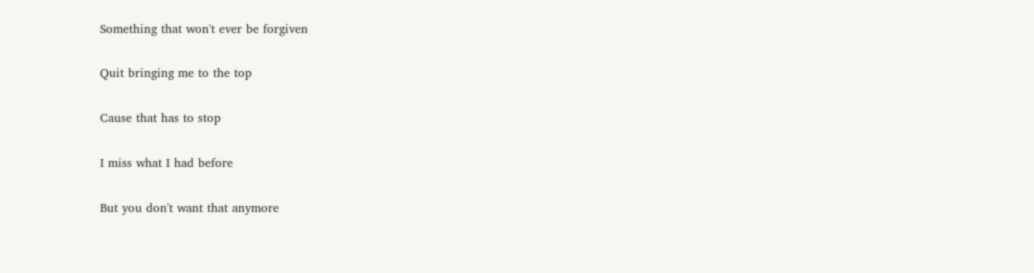Something that won't ever be forgiven

Quit bringing me to the top

Cause that has to stop

I miss what I had before

But you don't want that anymore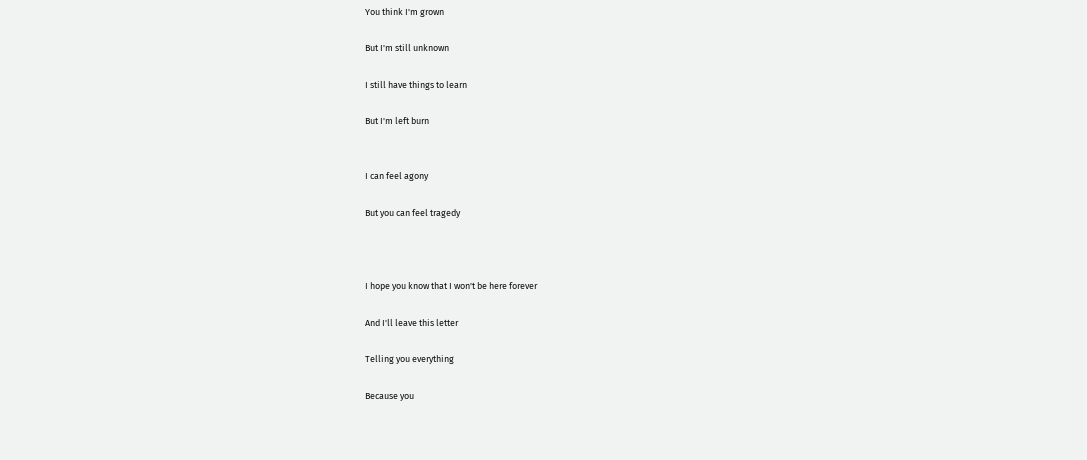You think I'm grown

But I'm still unknown

I still have things to learn

But I'm left burn


I can feel agony

But you can feel tragedy



I hope you know that I won't be here forever

And I'll leave this letter

Telling you everything

Because you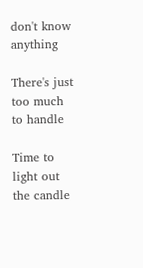don't know anything

There's just too much to handle

Time to light out the candle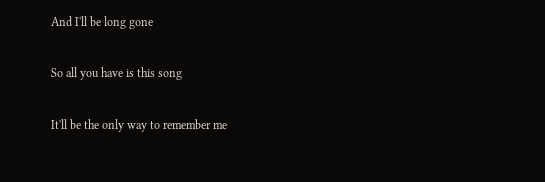And I'll be long gone

So all you have is this song

It'll be the only way to remember me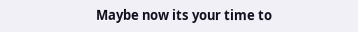Maybe now its your time to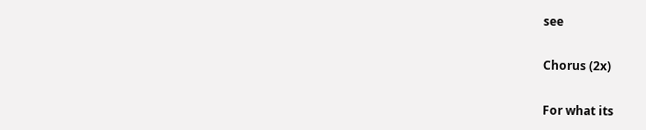see

Chorus (2x)

For what its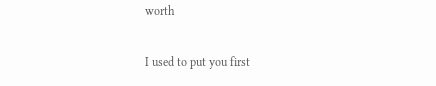worth

I used to put you first